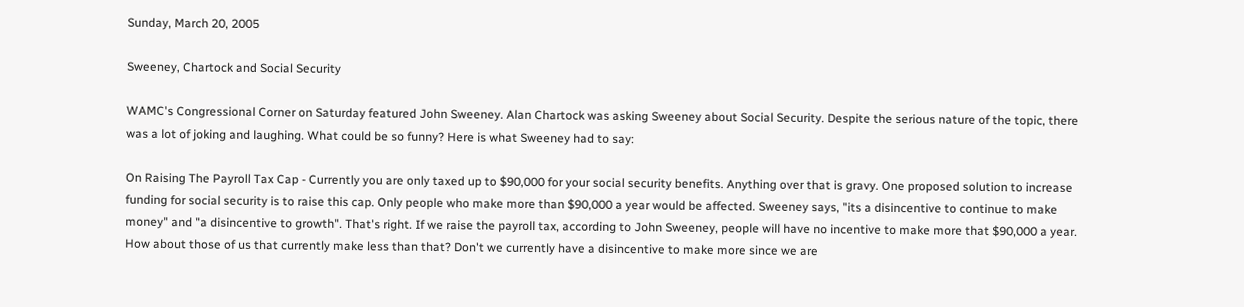Sunday, March 20, 2005

Sweeney, Chartock and Social Security

WAMC's Congressional Corner on Saturday featured John Sweeney. Alan Chartock was asking Sweeney about Social Security. Despite the serious nature of the topic, there was a lot of joking and laughing. What could be so funny? Here is what Sweeney had to say:

On Raising The Payroll Tax Cap - Currently you are only taxed up to $90,000 for your social security benefits. Anything over that is gravy. One proposed solution to increase funding for social security is to raise this cap. Only people who make more than $90,000 a year would be affected. Sweeney says, "its a disincentive to continue to make money" and "a disincentive to growth". That's right. If we raise the payroll tax, according to John Sweeney, people will have no incentive to make more that $90,000 a year. How about those of us that currently make less than that? Don't we currently have a disincentive to make more since we are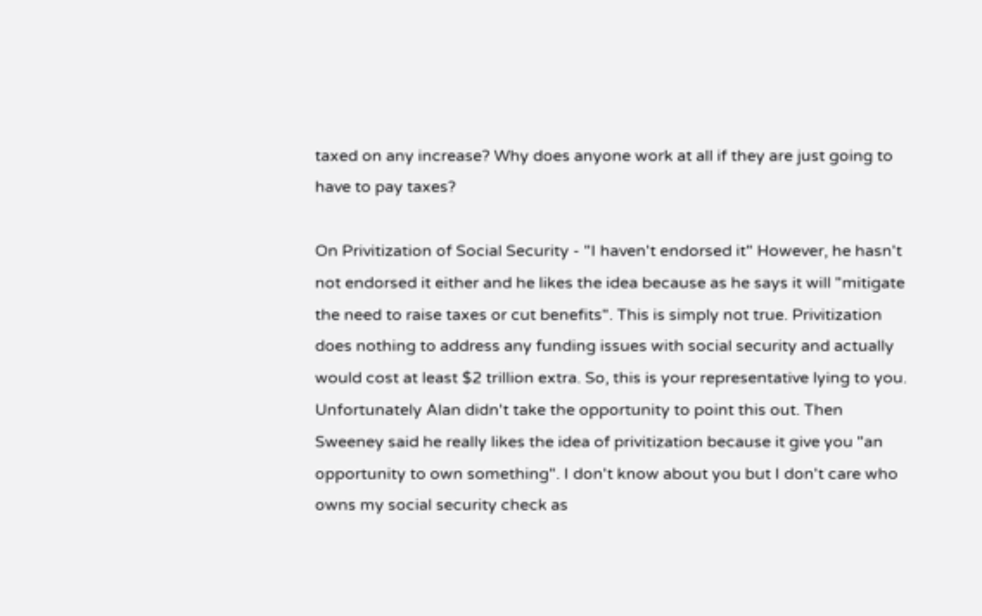taxed on any increase? Why does anyone work at all if they are just going to have to pay taxes?

On Privitization of Social Security - "I haven't endorsed it" However, he hasn't not endorsed it either and he likes the idea because as he says it will "mitigate the need to raise taxes or cut benefits". This is simply not true. Privitization does nothing to address any funding issues with social security and actually would cost at least $2 trillion extra. So, this is your representative lying to you. Unfortunately Alan didn't take the opportunity to point this out. Then Sweeney said he really likes the idea of privitization because it give you "an opportunity to own something". I don't know about you but I don't care who owns my social security check as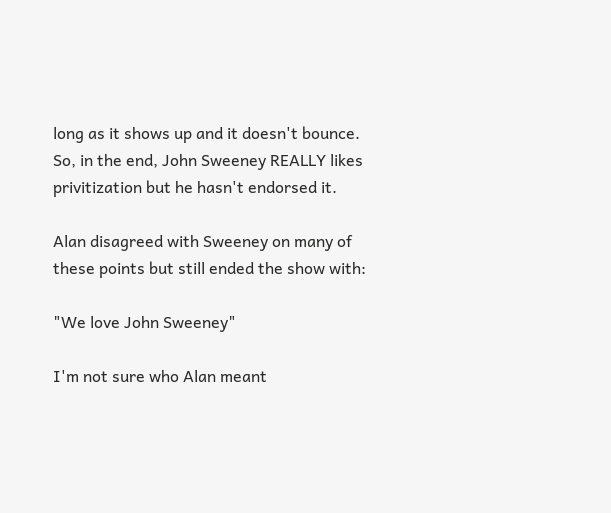long as it shows up and it doesn't bounce. So, in the end, John Sweeney REALLY likes privitization but he hasn't endorsed it.

Alan disagreed with Sweeney on many of these points but still ended the show with:

"We love John Sweeney"

I'm not sure who Alan meant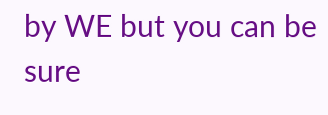by WE but you can be sure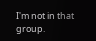I'm not in that group.